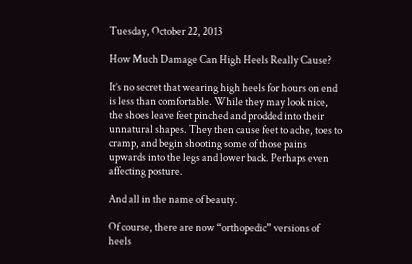Tuesday, October 22, 2013

How Much Damage Can High Heels Really Cause?

It’s no secret that wearing high heels for hours on end is less than comfortable. While they may look nice, the shoes leave feet pinched and prodded into their unnatural shapes. They then cause feet to ache, toes to cramp, and begin shooting some of those pains upwards into the legs and lower back. Perhaps even affecting posture.

And all in the name of beauty.

Of course, there are now “orthopedic” versions of heels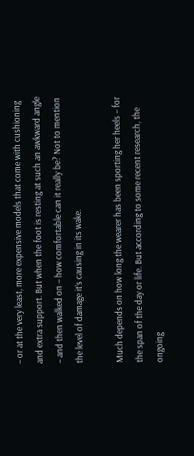– or at the very least, more expensive models that come with cushioning and extra support. But when the foot is resting at such an awkward angle – and then walked on – how comfortable can it really be? Not to mention the level of damage it’s causing in its wake.

Much depends on how long the wearer has been sporting her heels – for the span of the day or life. But according to some recent research, the ongoing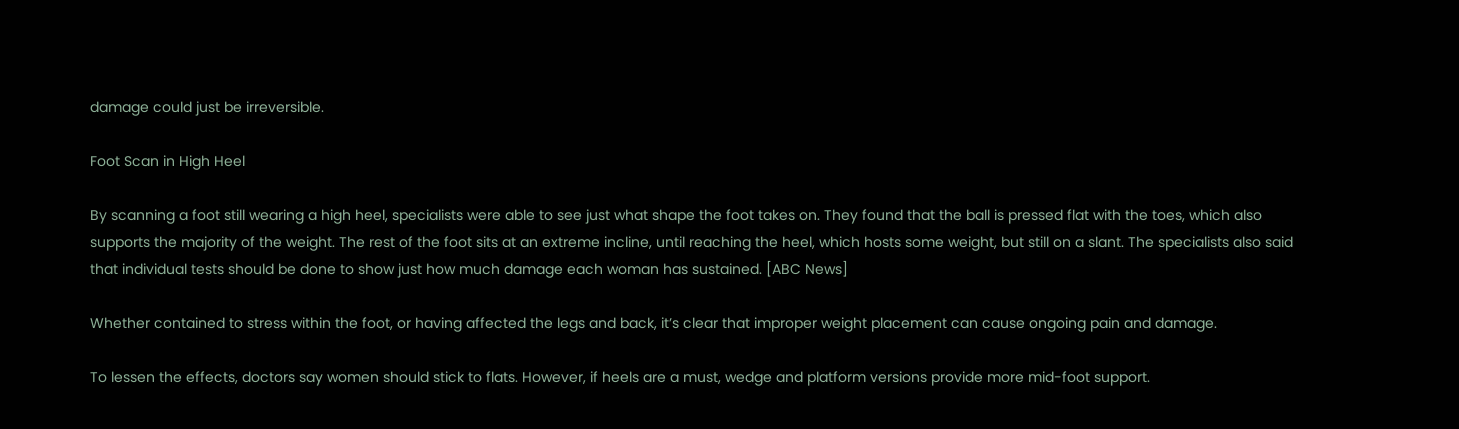damage could just be irreversible.

Foot Scan in High Heel

By scanning a foot still wearing a high heel, specialists were able to see just what shape the foot takes on. They found that the ball is pressed flat with the toes, which also supports the majority of the weight. The rest of the foot sits at an extreme incline, until reaching the heel, which hosts some weight, but still on a slant. The specialists also said that individual tests should be done to show just how much damage each woman has sustained. [ABC News]

Whether contained to stress within the foot, or having affected the legs and back, it’s clear that improper weight placement can cause ongoing pain and damage.

To lessen the effects, doctors say women should stick to flats. However, if heels are a must, wedge and platform versions provide more mid-foot support.